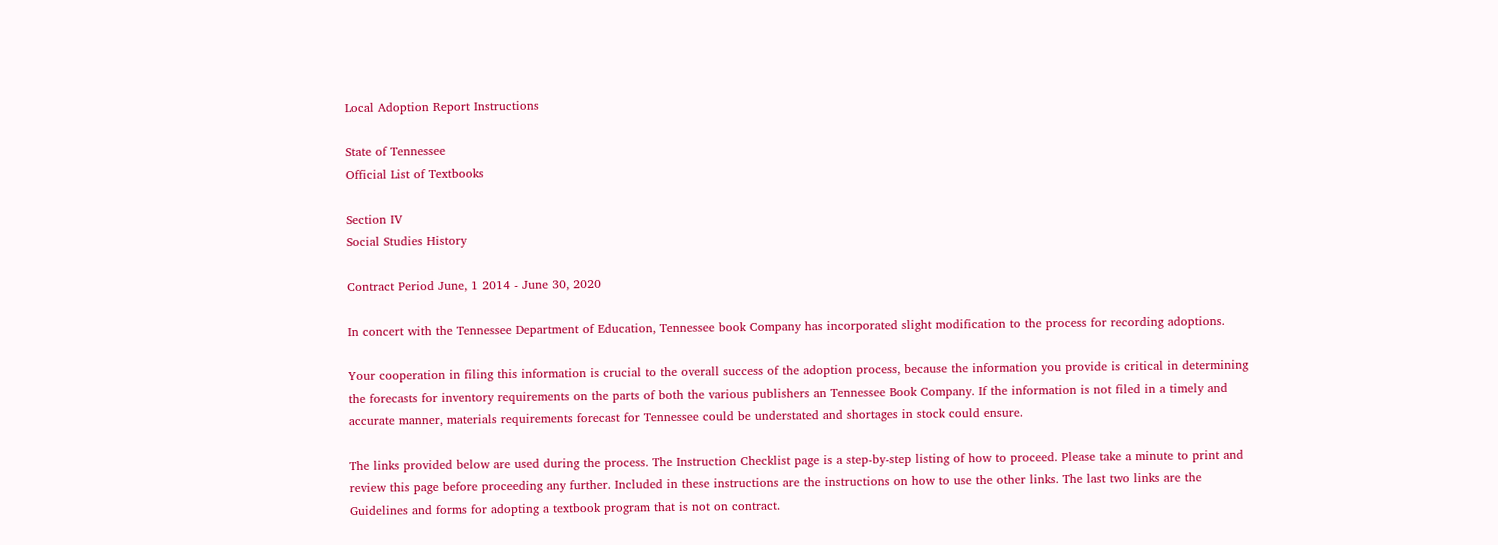Local Adoption Report Instructions

State of Tennessee
Official List of Textbooks

Section IV
Social Studies History

Contract Period June, 1 2014 - June 30, 2020

In concert with the Tennessee Department of Education, Tennessee book Company has incorporated slight modification to the process for recording adoptions.

Your cooperation in filing this information is crucial to the overall success of the adoption process, because the information you provide is critical in determining the forecasts for inventory requirements on the parts of both the various publishers an Tennessee Book Company. If the information is not filed in a timely and accurate manner, materials requirements forecast for Tennessee could be understated and shortages in stock could ensure.

The links provided below are used during the process. The Instruction Checklist page is a step-by-step listing of how to proceed. Please take a minute to print and review this page before proceeding any further. Included in these instructions are the instructions on how to use the other links. The last two links are the Guidelines and forms for adopting a textbook program that is not on contract.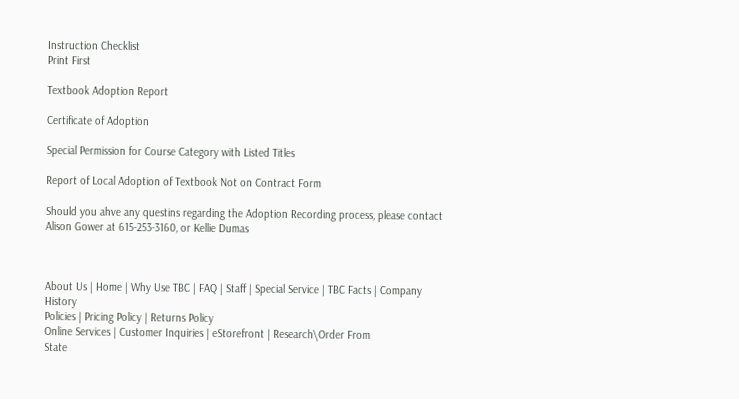Instruction Checklist
Print First

Textbook Adoption Report

Certificate of Adoption

Special Permission for Course Category with Listed Titles

Report of Local Adoption of Textbook Not on Contract Form

Should you ahve any questins regarding the Adoption Recording process, please contact Alison Gower at 615-253-3160, or Kellie Dumas



About Us | Home | Why Use TBC | FAQ | Staff | Special Service | TBC Facts | Company History
Policies | Pricing Policy | Returns Policy
Online Services | Customer Inquiries | eStorefront | Research\Order From
State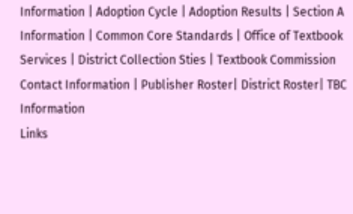Information | Adoption Cycle | Adoption Results | Section A Information | Common Core Standards | Office of Textbook Services | District Collection Sties | Textbook Commission
Contact Information | Publisher Roster| District Roster| TBC Information
Links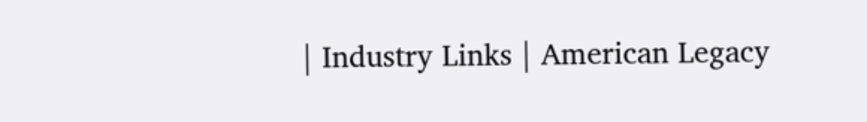| Industry Links | American Legacy